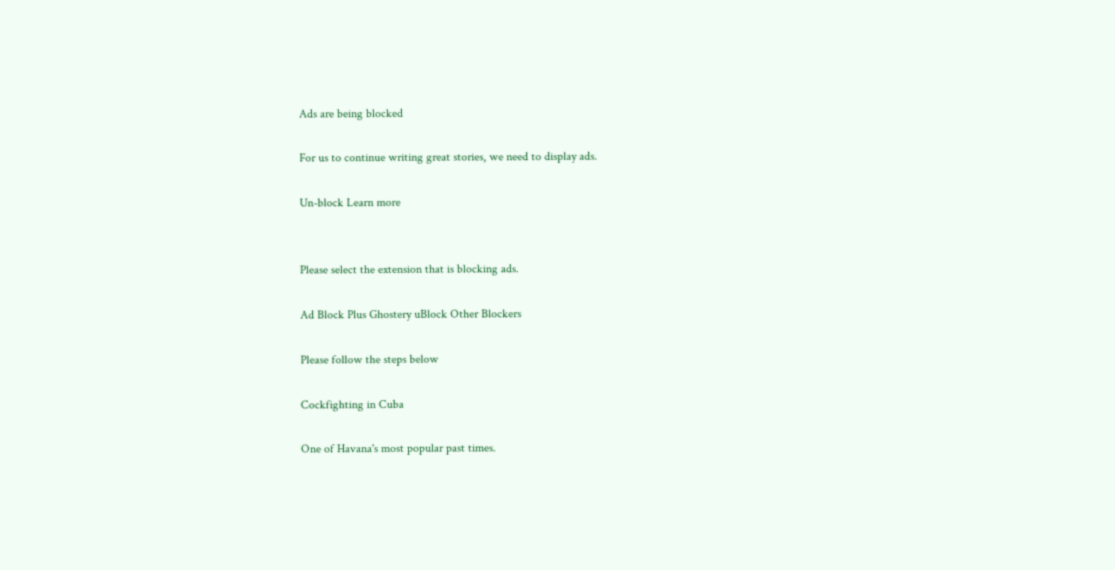Ads are being blocked

For us to continue writing great stories, we need to display ads.

Un-block Learn more


Please select the extension that is blocking ads.

Ad Block Plus Ghostery uBlock Other Blockers

Please follow the steps below

Cockfighting in Cuba

One of Havana's most popular past times.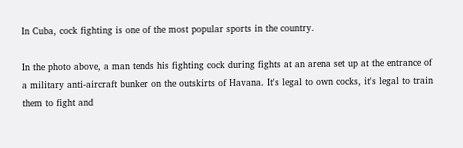In Cuba, cock fighting is one of the most popular sports in the country.

In the photo above, a man tends his fighting cock during fights at an arena set up at the entrance of a military anti-aircraft bunker on the outskirts of Havana. It's legal to own cocks, it's legal to train them to fight and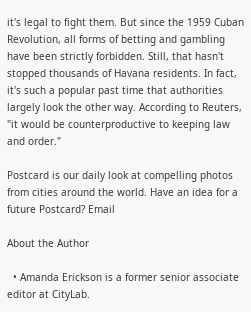it's legal to fight them. But since the 1959 Cuban Revolution, all forms of betting and gambling have been strictly forbidden. Still, that hasn't stopped thousands of Havana residents. In fact, it's such a popular past time that authorities largely look the other way. According to Reuters, "it would be counterproductive to keeping law and order."

Postcard is our daily look at compelling photos from cities around the world. Have an idea for a future Postcard? Email

About the Author

  • Amanda Erickson is a former senior associate editor at CityLab.